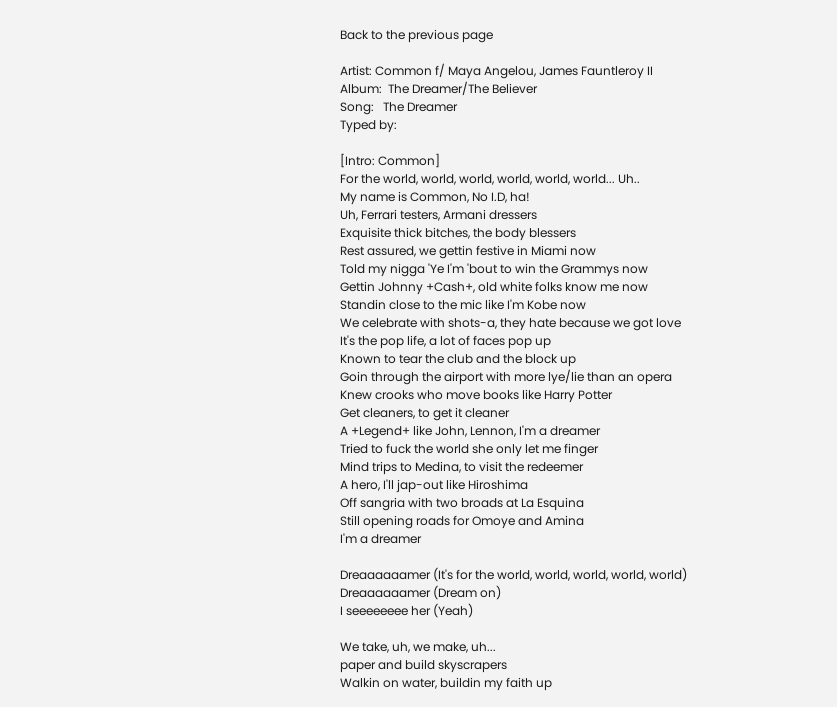Back to the previous page

Artist: Common f/ Maya Angelou, James Fauntleroy II
Album:  The Dreamer/The Believer
Song:   The Dreamer
Typed by:

[Intro: Common]
For the world, world, world, world, world, world... Uh..
My name is Common, No I.D, ha!
Uh, Ferrari testers, Armani dressers
Exquisite thick bitches, the body blessers
Rest assured, we gettin festive in Miami now
Told my nigga 'Ye I'm 'bout to win the Grammys now
Gettin Johnny +Cash+, old white folks know me now
Standin close to the mic like I'm Kobe now
We celebrate with shots-a, they hate because we got love
It's the pop life, a lot of faces pop up
Known to tear the club and the block up
Goin through the airport with more lye/lie than an opera
Knew crooks who move books like Harry Potter
Get cleaners, to get it cleaner
A +Legend+ like John, Lennon, I'm a dreamer
Tried to fuck the world she only let me finger
Mind trips to Medina, to visit the redeemer
A hero, I'll jap-out like Hiroshima
Off sangria with two broads at La Esquina
Still opening roads for Omoye and Amina
I'm a dreamer

Dreaaaaaamer (It's for the world, world, world, world, world)
Dreaaaaaamer (Dream on)
I seeeeeeee her (Yeah)

We take, uh, we make, uh...
paper and build skyscrapers
Walkin on water, buildin my faith up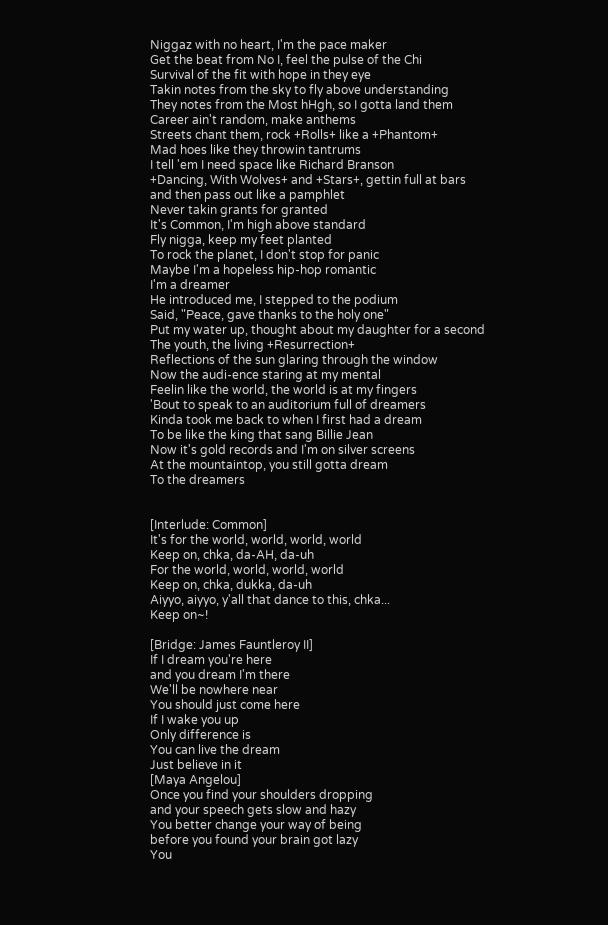Niggaz with no heart, I'm the pace maker
Get the beat from No I, feel the pulse of the Chi
Survival of the fit with hope in they eye
Takin notes from the sky to fly above understanding
They notes from the Most hHgh, so I gotta land them
Career ain't random, make anthems
Streets chant them, rock +Rolls+ like a +Phantom+
Mad hoes like they throwin tantrums
I tell 'em I need space like Richard Branson
+Dancing, With Wolves+ and +Stars+, gettin full at bars
and then pass out like a pamphlet
Never takin grants for granted
It's Common, I'm high above standard
Fly nigga, keep my feet planted
To rock the planet, I don't stop for panic
Maybe I'm a hopeless hip-hop romantic
I'm a dreamer
He introduced me, I stepped to the podium
Said, "Peace, gave thanks to the holy one"
Put my water up, thought about my daughter for a second
The youth, the living +Resurrection+
Reflections of the sun glaring through the window
Now the audi-ence staring at my mental
Feelin like the world, the world is at my fingers
'Bout to speak to an auditorium full of dreamers
Kinda took me back to when I first had a dream
To be like the king that sang Billie Jean
Now it's gold records and I'm on silver screens
At the mountaintop, you still gotta dream
To the dreamers


[Interlude: Common]
It's for the world, world, world, world
Keep on, chka, da-AH, da-uh
For the world, world, world, world
Keep on, chka, dukka, da-uh
Aiyyo, aiyyo, y'all that dance to this, chka...
Keep on~!

[Bridge: James Fauntleroy II]
If I dream you're here
and you dream I'm there
We'll be nowhere near
You should just come here
If I wake you up
Only difference is
You can live the dream
Just believe in it
[Maya Angelou]
Once you find your shoulders dropping
and your speech gets slow and hazy
You better change your way of being
before you found your brain got lazy
You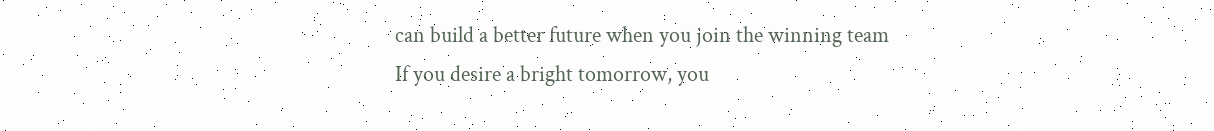can build a better future when you join the winning team
If you desire a bright tomorrow, you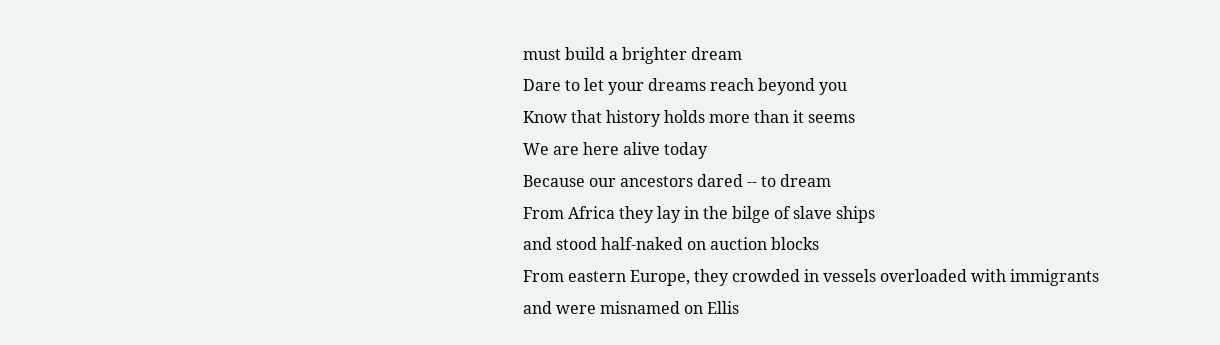must build a brighter dream
Dare to let your dreams reach beyond you
Know that history holds more than it seems
We are here alive today
Because our ancestors dared -- to dream
From Africa they lay in the bilge of slave ships
and stood half-naked on auction blocks
From eastern Europe, they crowded in vessels overloaded with immigrants
and were misnamed on Ellis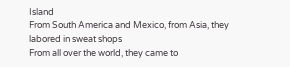Island
From South America and Mexico, from Asia, they labored in sweat shops
From all over the world, they came to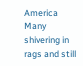America
Many shivering in rags and still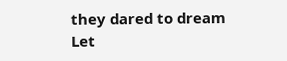they dared to dream
Let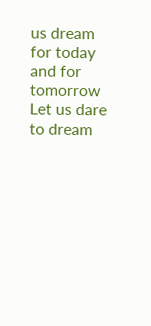us dream for today and for tomorrow
Let us dare to dream